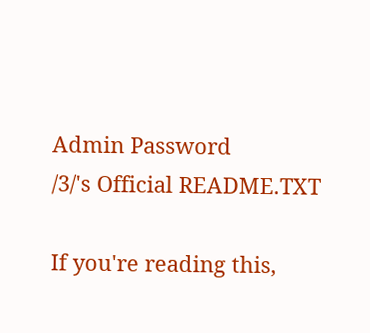Admin Password
/3/'s Official README.TXT

If you're reading this,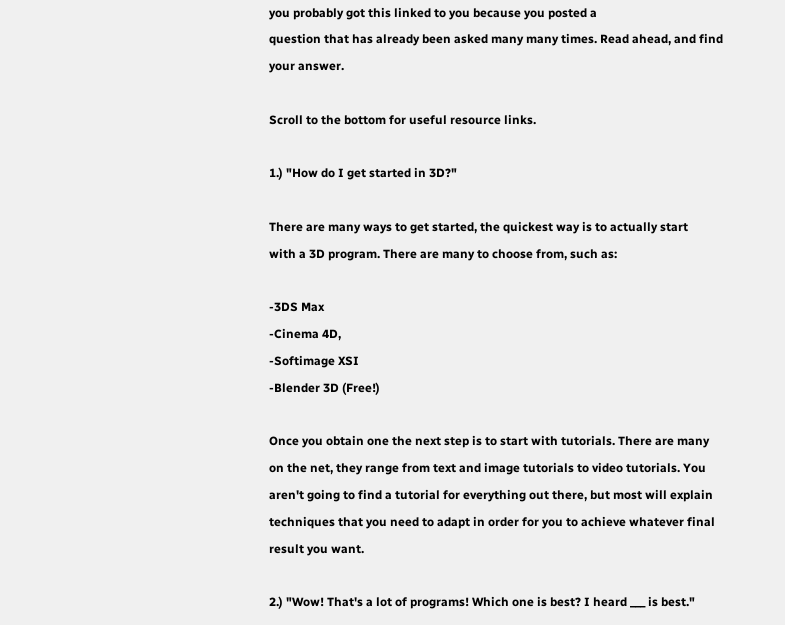you probably got this linked to you because you posted a
question that has already been asked many many times. Read ahead, and find
your answer.

Scroll to the bottom for useful resource links.

1.) "How do I get started in 3D?"

There are many ways to get started, the quickest way is to actually start
with a 3D program. There are many to choose from, such as:

-3DS Max
-Cinema 4D,
-Softimage XSI
-Blender 3D (Free!)

Once you obtain one the next step is to start with tutorials. There are many
on the net, they range from text and image tutorials to video tutorials. You
aren't going to find a tutorial for everything out there, but most will explain
techniques that you need to adapt in order for you to achieve whatever final
result you want.

2.) "Wow! That's a lot of programs! Which one is best? I heard ___ is best."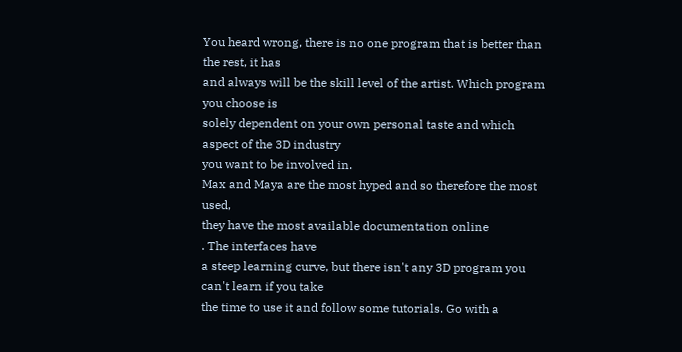You heard wrong, there is no one program that is better than the rest, it has
and always will be the skill level of the artist. Which program you choose is
solely dependent on your own personal taste and which aspect of the 3D industry
you want to be involved in.
Max and Maya are the most hyped and so therefore the most used,
they have the most available documentation online
. The interfaces have
a steep learning curve, but there isn't any 3D program you can't learn if you take
the time to use it and follow some tutorials. Go with a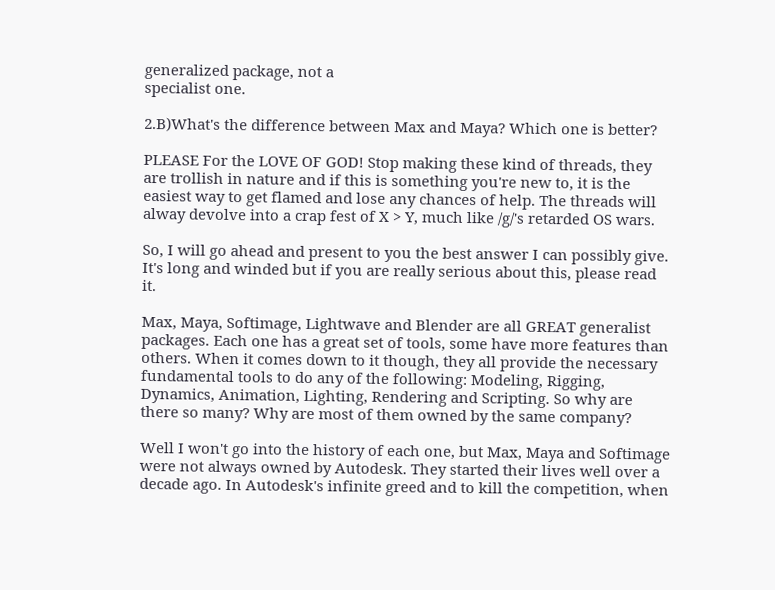generalized package, not a
specialist one.

2.B)What's the difference between Max and Maya? Which one is better?

PLEASE For the LOVE OF GOD! Stop making these kind of threads, they are trollish in nature and if this is something you're new to, it is the easiest way to get flamed and lose any chances of help. The threads will alway devolve into a crap fest of X > Y, much like /g/'s retarded OS wars.

So, I will go ahead and present to you the best answer I can possibly give. It's long and winded but if you are really serious about this, please read it.

Max, Maya, Softimage, Lightwave and Blender are all GREAT generalist packages. Each one has a great set of tools, some have more features than others. When it comes down to it though, they all provide the necessary fundamental tools to do any of the following: Modeling, Rigging, Dynamics, Animation, Lighting, Rendering and Scripting. So why are there so many? Why are most of them owned by the same company?

Well I won't go into the history of each one, but Max, Maya and Softimage were not always owned by Autodesk. They started their lives well over a decade ago. In Autodesk's infinite greed and to kill the competition, when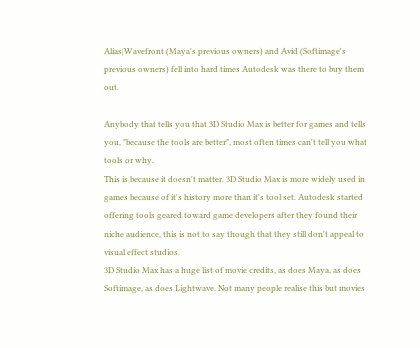Alias|Wavefront (Maya's previous owners) and Avid (Softimage's previous owners) fell into hard times Autodesk was there to buy them out.

Anybody that tells you that 3D Studio Max is better for games and tells you, "because the tools are better", most often times can't tell you what tools or why.
This is because it doesn't matter. 3D Studio Max is more widely used in games because of it's history more than it's tool set. Autodesk started offering tools geared toward game developers after they found their niche audience, this is not to say though that they still don't appeal to visual effect studios.
3D Studio Max has a huge list of movie credits, as does Maya, as does Softimage, as does Lightwave. Not many people realise this but movies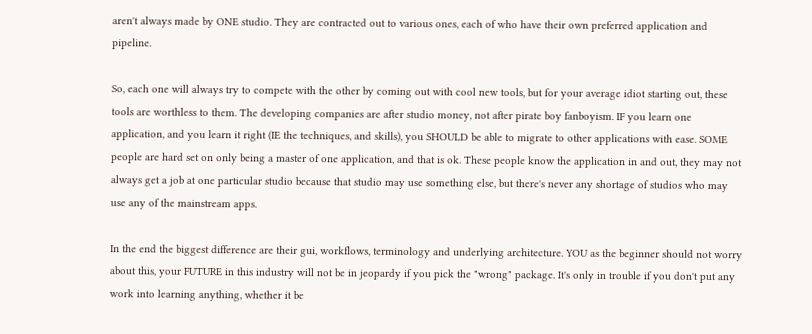aren't always made by ONE studio. They are contracted out to various ones, each of who have their own preferred application and pipeline.

So, each one will always try to compete with the other by coming out with cool new tools, but for your average idiot starting out, these tools are worthless to them. The developing companies are after studio money, not after pirate boy fanboyism. IF you learn one application, and you learn it right (IE the techniques, and skills), you SHOULD be able to migrate to other applications with ease. SOME people are hard set on only being a master of one application, and that is ok. These people know the application in and out, they may not always get a job at one particular studio because that studio may use something else, but there's never any shortage of studios who may use any of the mainstream apps.

In the end the biggest difference are their gui, workflows, terminology and underlying architecture. YOU as the beginner should not worry about this, your FUTURE in this industry will not be in jeopardy if you pick the "wrong" package. It's only in trouble if you don't put any work into learning anything, whether it be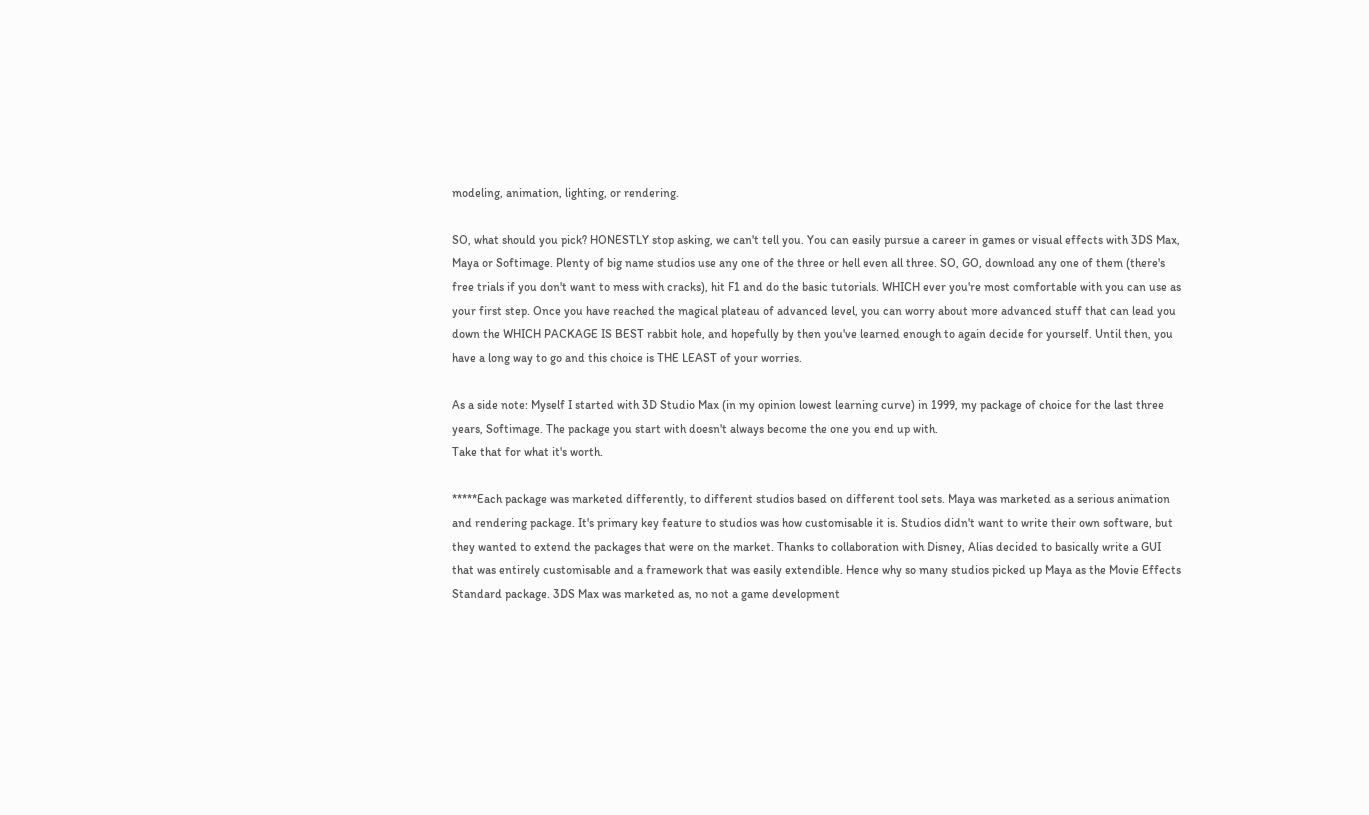modeling, animation, lighting, or rendering.

SO, what should you pick? HONESTLY stop asking, we can't tell you. You can easily pursue a career in games or visual effects with 3DS Max, Maya or Softimage. Plenty of big name studios use any one of the three or hell even all three. SO, GO, download any one of them (there's free trials if you don't want to mess with cracks), hit F1 and do the basic tutorials. WHICH ever you're most comfortable with you can use as your first step. Once you have reached the magical plateau of advanced level, you can worry about more advanced stuff that can lead you down the WHICH PACKAGE IS BEST rabbit hole, and hopefully by then you've learned enough to again decide for yourself. Until then, you have a long way to go and this choice is THE LEAST of your worries.

As a side note: Myself I started with 3D Studio Max (in my opinion lowest learning curve) in 1999, my package of choice for the last three years, Softimage. The package you start with doesn't always become the one you end up with.
Take that for what it's worth.

*****Each package was marketed differently, to different studios based on different tool sets. Maya was marketed as a serious animation and rendering package. It's primary key feature to studios was how customisable it is. Studios didn't want to write their own software, but they wanted to extend the packages that were on the market. Thanks to collaboration with Disney, Alias decided to basically write a GUI that was entirely customisable and a framework that was easily extendible. Hence why so many studios picked up Maya as the Movie Effects Standard package. 3DS Max was marketed as, no not a game development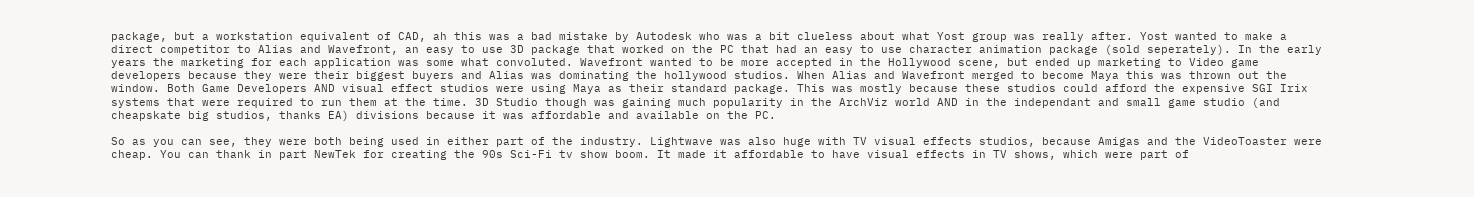package, but a workstation equivalent of CAD, ah this was a bad mistake by Autodesk who was a bit clueless about what Yost group was really after. Yost wanted to make a direct competitor to Alias and Wavefront, an easy to use 3D package that worked on the PC that had an easy to use character animation package (sold seperately). In the early years the marketing for each application was some what convoluted. Wavefront wanted to be more accepted in the Hollywood scene, but ended up marketing to Video game developers because they were their biggest buyers and Alias was dominating the hollywood studios. When Alias and Wavefront merged to become Maya this was thrown out the window. Both Game Developers AND visual effect studios were using Maya as their standard package. This was mostly because these studios could afford the expensive SGI Irix systems that were required to run them at the time. 3D Studio though was gaining much popularity in the ArchViz world AND in the independant and small game studio (and cheapskate big studios, thanks EA) divisions because it was affordable and available on the PC.

So as you can see, they were both being used in either part of the industry. Lightwave was also huge with TV visual effects studios, because Amigas and the VideoToaster were cheap. You can thank in part NewTek for creating the 90s Sci-Fi tv show boom. It made it affordable to have visual effects in TV shows, which were part of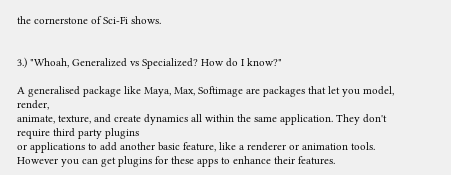the cornerstone of Sci-Fi shows.


3.) "Whoah, Generalized vs Specialized? How do I know?"

A generalised package like Maya, Max, Softimage are packages that let you model, render,
animate, texture, and create dynamics all within the same application. They don't require third party plugins
or applications to add another basic feature, like a renderer or animation tools.
However you can get plugins for these apps to enhance their features.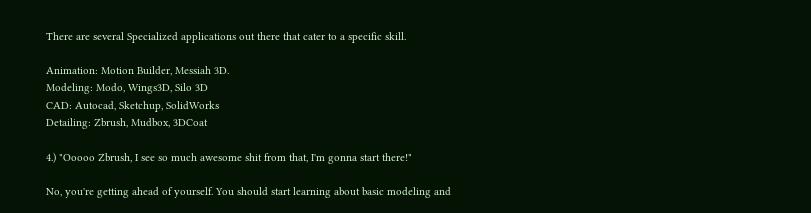There are several Specialized applications out there that cater to a specific skill.

Animation: Motion Builder, Messiah 3D.
Modeling: Modo, Wings3D, Silo 3D
CAD: Autocad, Sketchup, SolidWorks
Detailing: Zbrush, Mudbox, 3DCoat

4.) "Ooooo Zbrush, I see so much awesome shit from that, I'm gonna start there!"

No, you're getting ahead of yourself. You should start learning about basic modeling and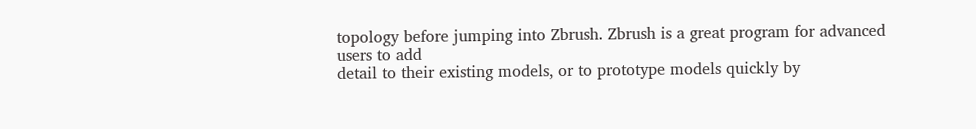topology before jumping into Zbrush. Zbrush is a great program for advanced users to add
detail to their existing models, or to prototype models quickly by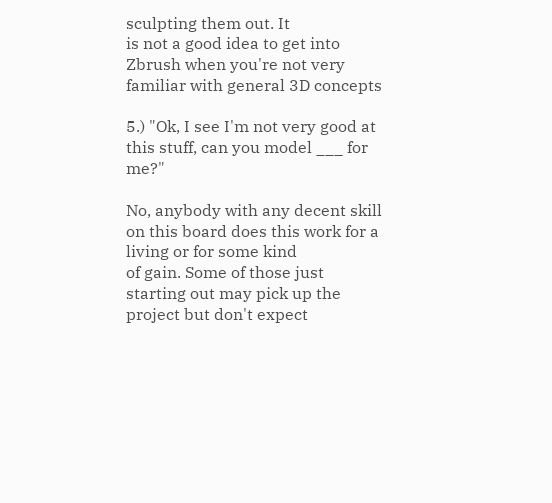sculpting them out. It
is not a good idea to get into Zbrush when you're not very familiar with general 3D concepts

5.) "Ok, I see I'm not very good at this stuff, can you model ___ for me?"

No, anybody with any decent skill on this board does this work for a living or for some kind
of gain. Some of those just starting out may pick up the project but don't expect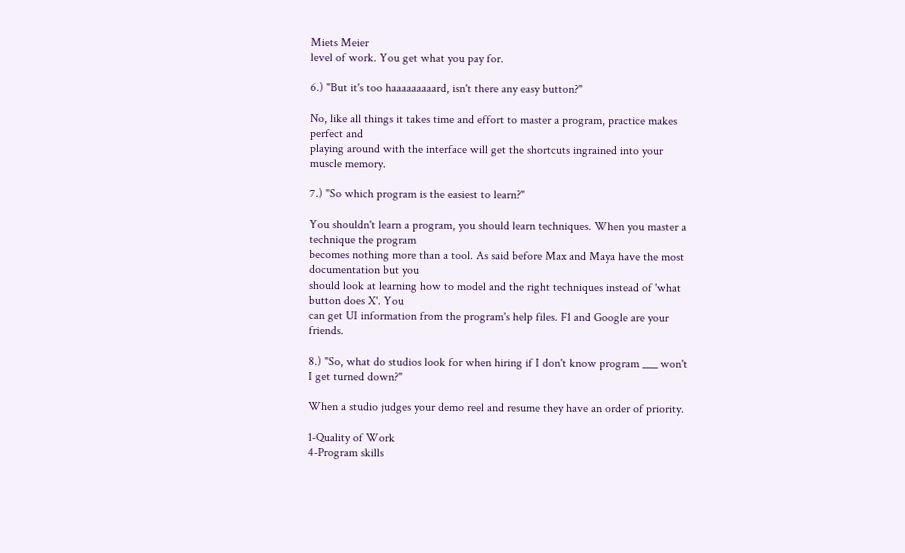Miets Meier
level of work. You get what you pay for.

6.) "But it's too haaaaaaaaard, isn't there any easy button?"

No, like all things it takes time and effort to master a program, practice makes perfect and
playing around with the interface will get the shortcuts ingrained into your muscle memory.

7.) "So which program is the easiest to learn?"

You shouldn't learn a program, you should learn techniques. When you master a technique the program
becomes nothing more than a tool. As said before Max and Maya have the most documentation but you
should look at learning how to model and the right techniques instead of 'what button does X'. You
can get UI information from the program's help files. F1 and Google are your friends.

8.) "So, what do studios look for when hiring if I don't know program ___ won't I get turned down?"

When a studio judges your demo reel and resume they have an order of priority.

1-Quality of Work
4-Program skills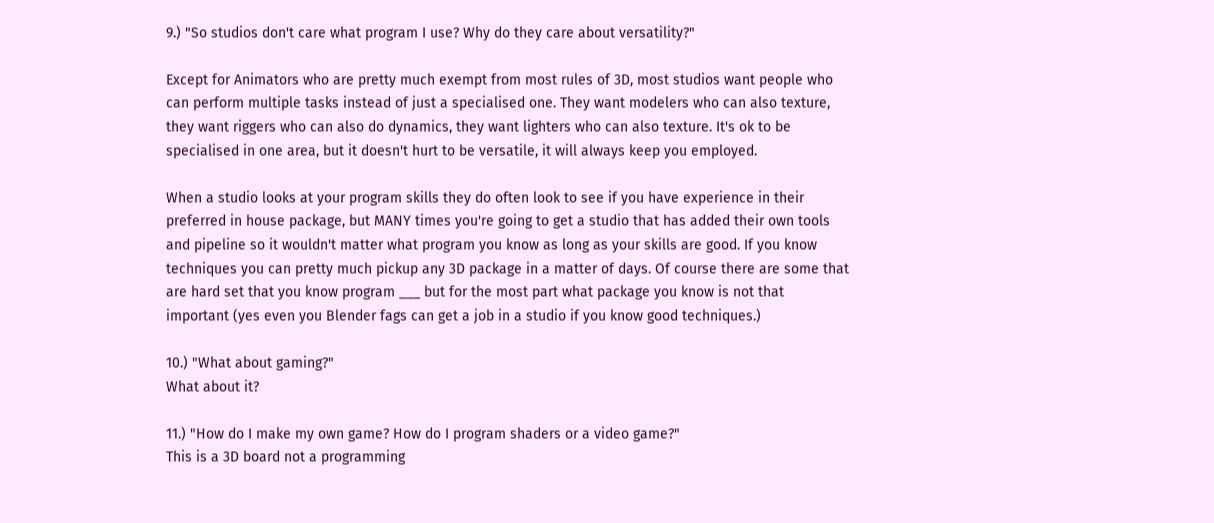9.) "So studios don't care what program I use? Why do they care about versatility?"

Except for Animators who are pretty much exempt from most rules of 3D, most studios want people who
can perform multiple tasks instead of just a specialised one. They want modelers who can also texture,
they want riggers who can also do dynamics, they want lighters who can also texture. It's ok to be
specialised in one area, but it doesn't hurt to be versatile, it will always keep you employed.

When a studio looks at your program skills they do often look to see if you have experience in their
preferred in house package, but MANY times you're going to get a studio that has added their own tools
and pipeline so it wouldn't matter what program you know as long as your skills are good. If you know
techniques you can pretty much pickup any 3D package in a matter of days. Of course there are some that
are hard set that you know program ___ but for the most part what package you know is not that
important (yes even you Blender fags can get a job in a studio if you know good techniques.)

10.) "What about gaming?"
What about it?

11.) "How do I make my own game? How do I program shaders or a video game?"
This is a 3D board not a programming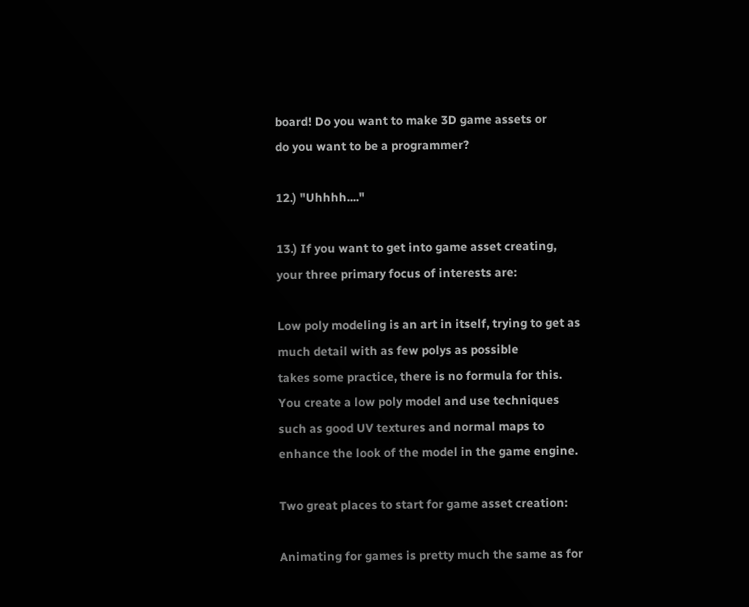board! Do you want to make 3D game assets or
do you want to be a programmer?

12.) "Uhhhh...."

13.) If you want to get into game asset creating, your three primary focus of interests are:

Low poly modeling is an art in itself, trying to get as much detail with as few polys as possible
takes some practice, there is no formula for this. You create a low poly model and use techniques
such as good UV textures and normal maps to enhance the look of the model in the game engine.

Two great places to start for game asset creation:

Animating for games is pretty much the same as for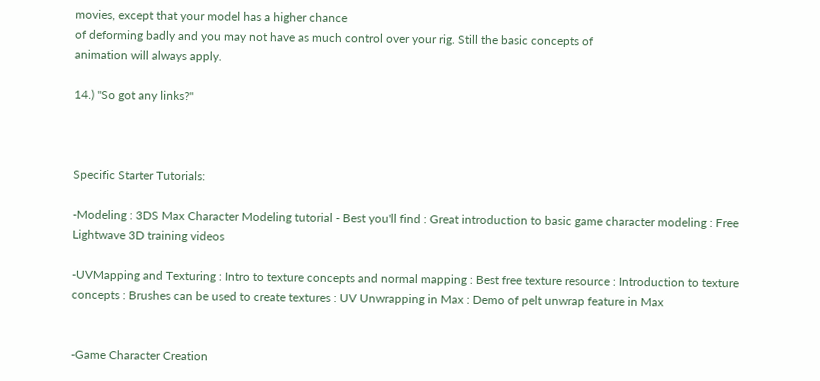movies, except that your model has a higher chance
of deforming badly and you may not have as much control over your rig. Still the basic concepts of
animation will always apply.

14.) "So got any links?"



Specific Starter Tutorials:

-Modeling : 3DS Max Character Modeling tutorial - Best you'll find : Great introduction to basic game character modeling : Free Lightwave 3D training videos

-UVMapping and Texturing : Intro to texture concepts and normal mapping : Best free texture resource : Introduction to texture concepts : Brushes can be used to create textures : UV Unwrapping in Max : Demo of pelt unwrap feature in Max


-Game Character Creation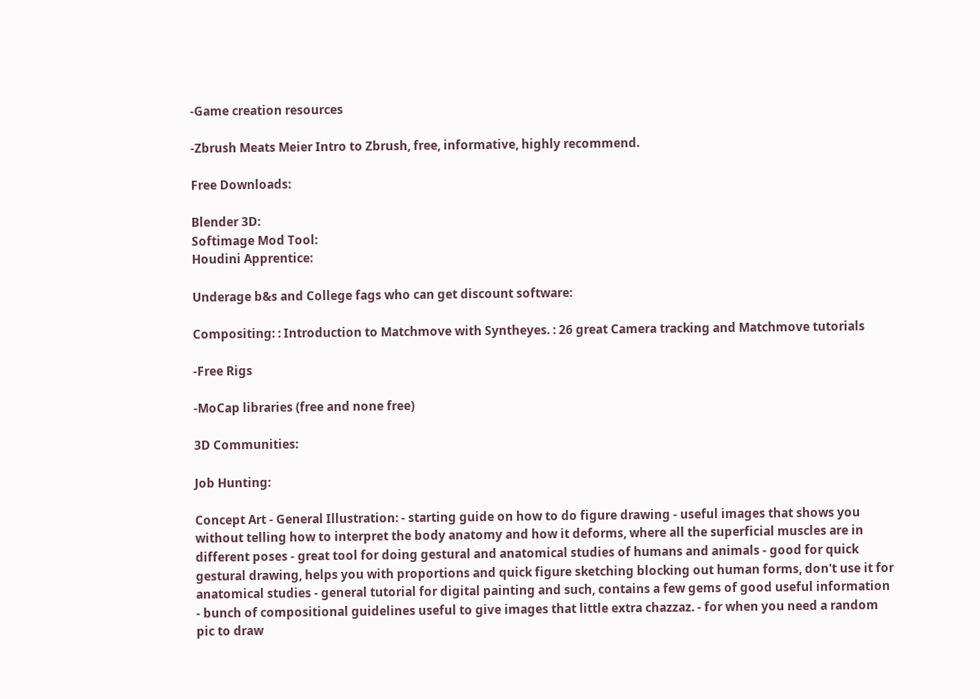-Game creation resources

-Zbrush Meats Meier Intro to Zbrush, free, informative, highly recommend.

Free Downloads:

Blender 3D:
Softimage Mod Tool:
Houdini Apprentice:

Underage b&s and College fags who can get discount software:

Compositing: : Introduction to Matchmove with Syntheyes. : 26 great Camera tracking and Matchmove tutorials

-Free Rigs

-MoCap libraries (free and none free)

3D Communities:

Job Hunting:

Concept Art - General Illustration: - starting guide on how to do figure drawing - useful images that shows you without telling how to interpret the body anatomy and how it deforms, where all the superficial muscles are in different poses - great tool for doing gestural and anatomical studies of humans and animals - good for quick gestural drawing, helps you with proportions and quick figure sketching blocking out human forms, don't use it for anatomical studies - general tutorial for digital painting and such, contains a few gems of good useful information - bunch of compositional guidelines useful to give images that little extra chazzaz. - for when you need a random pic to draw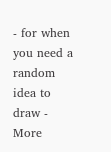- for when you need a random idea to draw - More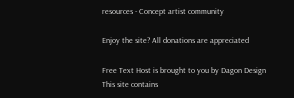resources - Concept artist community

Enjoy the site? All donations are appreciated

Free Text Host is brought to you by Dagon Design
This site contains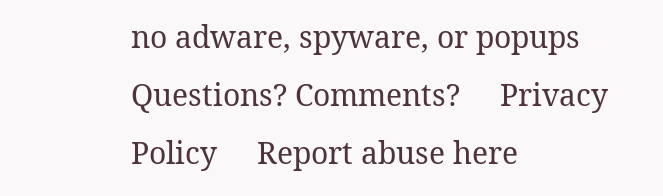no adware, spyware, or popups
Questions? Comments?     Privacy Policy     Report abuse here